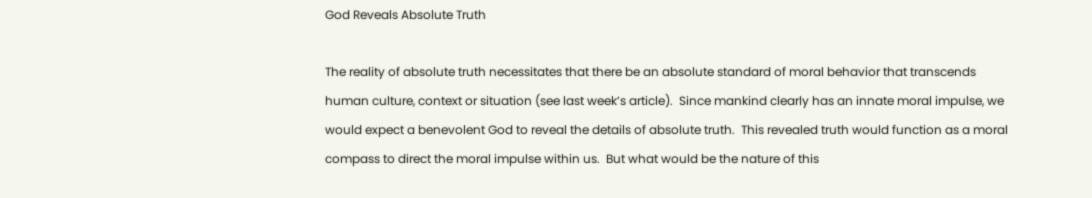God Reveals Absolute Truth

The reality of absolute truth necessitates that there be an absolute standard of moral behavior that transcends human culture, context or situation (see last week’s article).  Since mankind clearly has an innate moral impulse, we would expect a benevolent God to reveal the details of absolute truth.  This revealed truth would function as a moral compass to direct the moral impulse within us.  But what would be the nature of this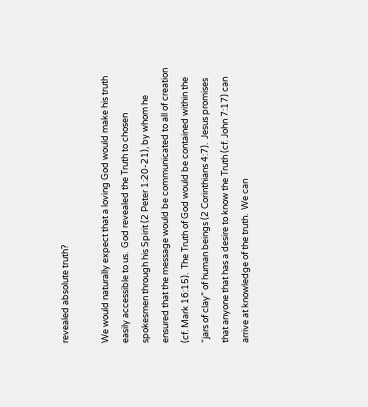revealed absolute truth?

We would naturally expect that a loving God would make his truth easily accessible to us.  God revealed the Truth to chosen spokesmen through his Spirit (2 Peter 1:20-21), by whom he ensured that the message would be communicated to all of creation (cf. Mark 16:15).  The Truth of God would be contained within the “jars of clay” of human beings (2 Corinthians 4:7).  Jesus promises that anyone that has a desire to know the Truth (cf. John 7:17) can arrive at knowledge of the truth.  We can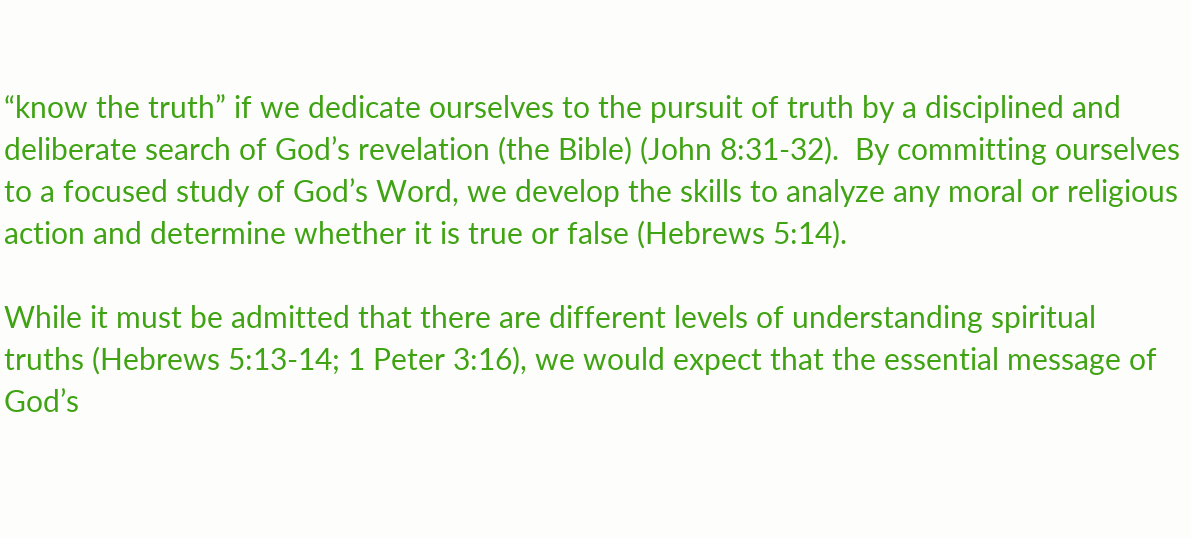“know the truth” if we dedicate ourselves to the pursuit of truth by a disciplined and deliberate search of God’s revelation (the Bible) (John 8:31-32).  By committing ourselves to a focused study of God’s Word, we develop the skills to analyze any moral or religious action and determine whether it is true or false (Hebrews 5:14).

While it must be admitted that there are different levels of understanding spiritual truths (Hebrews 5:13-14; 1 Peter 3:16), we would expect that the essential message of God’s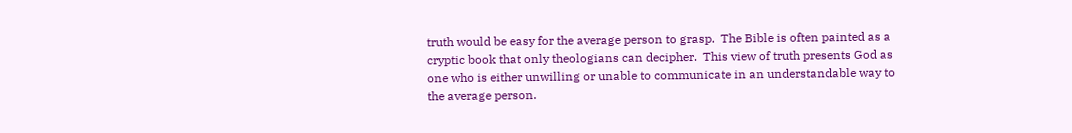truth would be easy for the average person to grasp.  The Bible is often painted as a cryptic book that only theologians can decipher.  This view of truth presents God as one who is either unwilling or unable to communicate in an understandable way to the average person.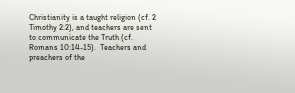Christianity is a taught religion (cf. 2 Timothy 2:2), and teachers are sent to communicate the Truth (cf. Romans 10:14-15).  Teachers and preachers of the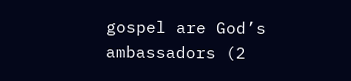gospel are God’s ambassadors (2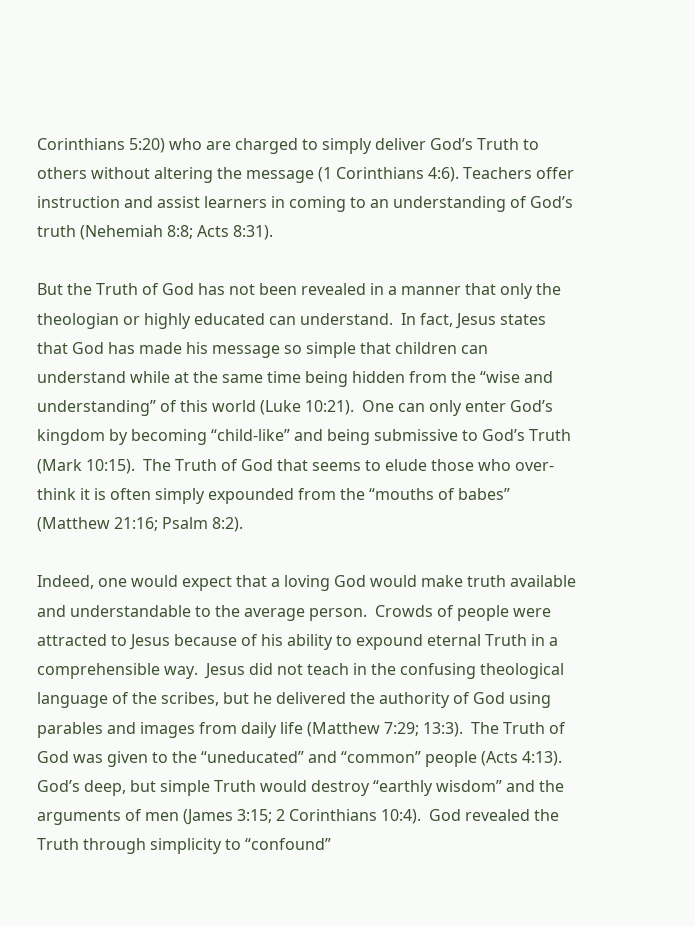Corinthians 5:20) who are charged to simply deliver God’s Truth to others without altering the message (1 Corinthians 4:6). Teachers offer instruction and assist learners in coming to an understanding of God’s truth (Nehemiah 8:8; Acts 8:31).

But the Truth of God has not been revealed in a manner that only the theologian or highly educated can understand.  In fact, Jesus states that God has made his message so simple that children can understand while at the same time being hidden from the “wise and understanding” of this world (Luke 10:21).  One can only enter God’s kingdom by becoming “child-like” and being submissive to God’s Truth (Mark 10:15).  The Truth of God that seems to elude those who over-think it is often simply expounded from the “mouths of babes” (Matthew 21:16; Psalm 8:2).

Indeed, one would expect that a loving God would make truth available and understandable to the average person.  Crowds of people were attracted to Jesus because of his ability to expound eternal Truth in a comprehensible way.  Jesus did not teach in the confusing theological language of the scribes, but he delivered the authority of God using parables and images from daily life (Matthew 7:29; 13:3).  The Truth of God was given to the “uneducated” and “common” people (Acts 4:13).  God’s deep, but simple Truth would destroy “earthly wisdom” and the arguments of men (James 3:15; 2 Corinthians 10:4).  God revealed the Truth through simplicity to “confound”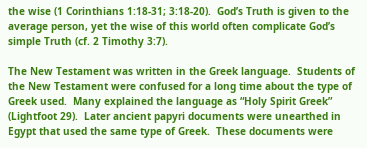the wise (1 Corinthians 1:18-31; 3:18-20).  God’s Truth is given to the average person, yet the wise of this world often complicate God’s simple Truth (cf. 2 Timothy 3:7).

The New Testament was written in the Greek language.  Students of the New Testament were confused for a long time about the type of Greek used.  Many explained the language as “Holy Spirit Greek” (Lightfoot 29).  Later ancient papyri documents were unearthed in Egypt that used the same type of Greek.  These documents were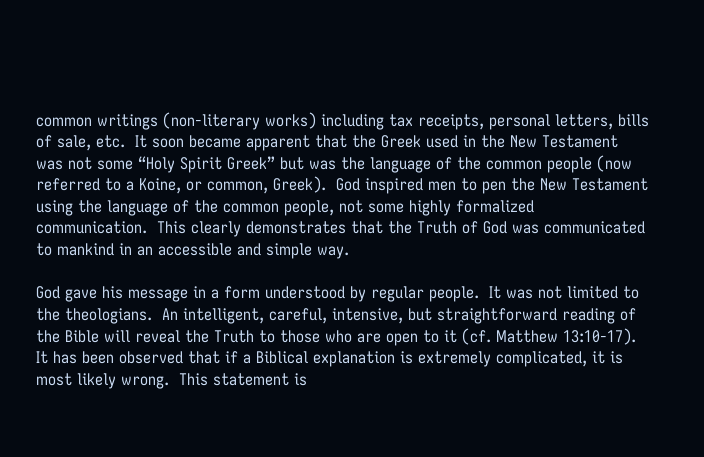common writings (non-literary works) including tax receipts, personal letters, bills of sale, etc.  It soon became apparent that the Greek used in the New Testament was not some “Holy Spirit Greek” but was the language of the common people (now referred to a Koine, or common, Greek).  God inspired men to pen the New Testament using the language of the common people, not some highly formalized communication.  This clearly demonstrates that the Truth of God was communicated to mankind in an accessible and simple way.

God gave his message in a form understood by regular people.  It was not limited to the theologians.  An intelligent, careful, intensive, but straightforward reading of the Bible will reveal the Truth to those who are open to it (cf. Matthew 13:10-17).  It has been observed that if a Biblical explanation is extremely complicated, it is most likely wrong.  This statement is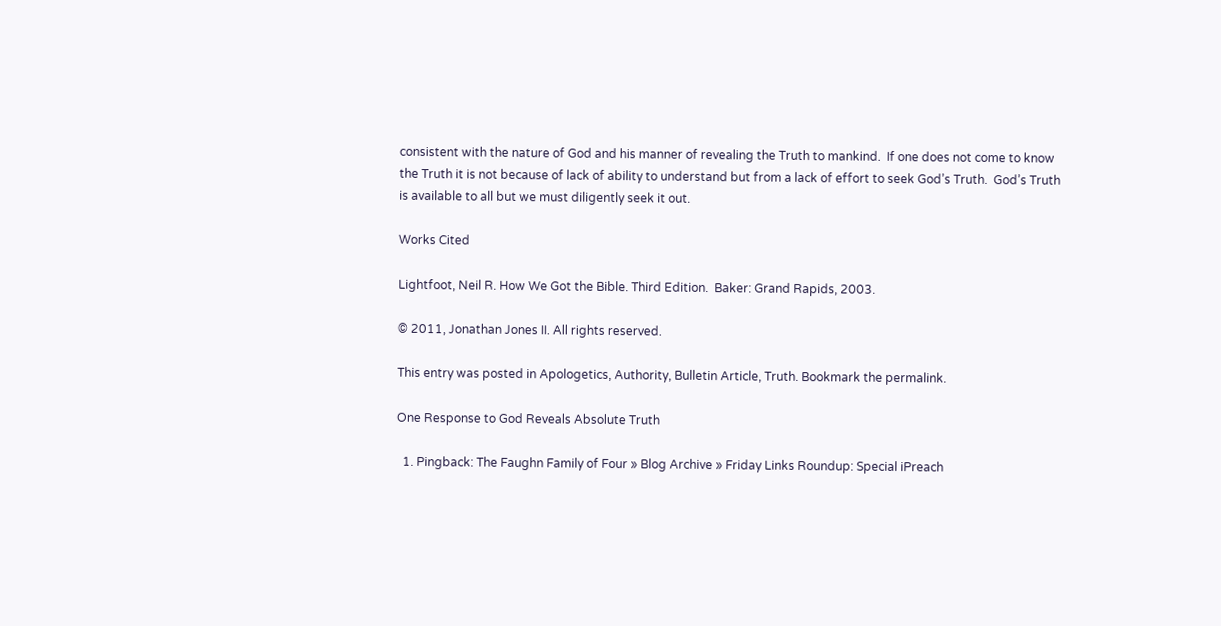consistent with the nature of God and his manner of revealing the Truth to mankind.  If one does not come to know the Truth it is not because of lack of ability to understand but from a lack of effort to seek God’s Truth.  God’s Truth is available to all but we must diligently seek it out.

Works Cited

Lightfoot, Neil R. How We Got the Bible. Third Edition.  Baker: Grand Rapids, 2003.

© 2011, Jonathan Jones II. All rights reserved.

This entry was posted in Apologetics, Authority, Bulletin Article, Truth. Bookmark the permalink.

One Response to God Reveals Absolute Truth

  1. Pingback: The Faughn Family of Four » Blog Archive » Friday Links Roundup: Special iPreach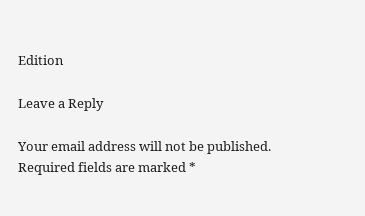Edition

Leave a Reply

Your email address will not be published. Required fields are marked *